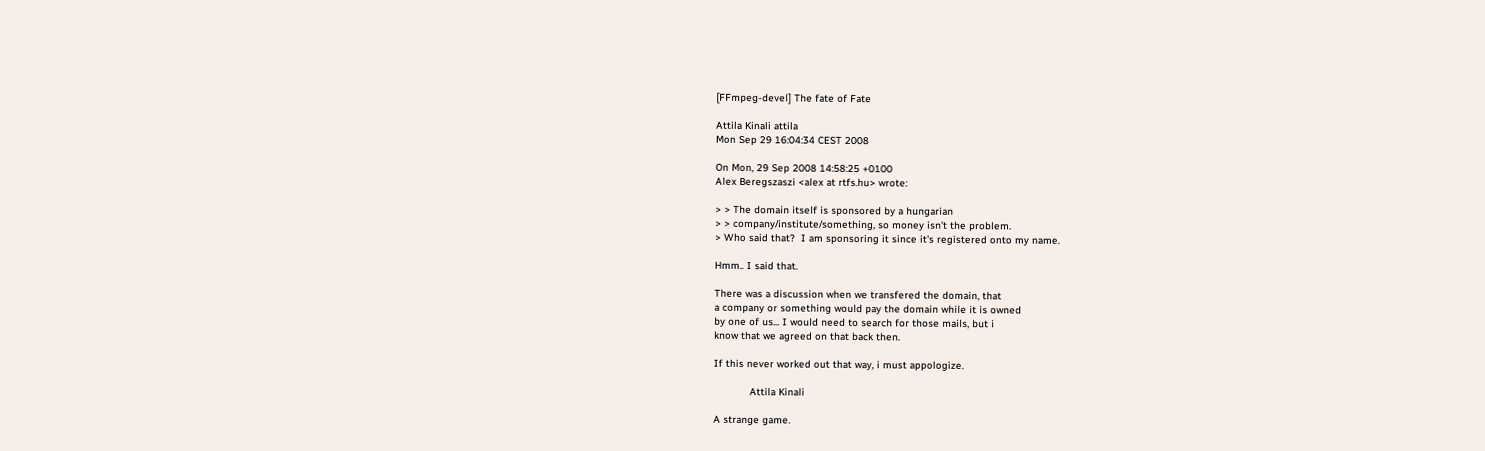[FFmpeg-devel] The fate of Fate

Attila Kinali attila
Mon Sep 29 16:04:34 CEST 2008

On Mon, 29 Sep 2008 14:58:25 +0100
Alex Beregszaszi <alex at rtfs.hu> wrote:

> > The domain itself is sponsored by a hungarian
> > company/institute/something, so money isn't the problem.
> Who said that?  I am sponsoring it since it's registered onto my name.

Hmm.. I said that.

There was a discussion when we transfered the domain, that
a company or something would pay the domain while it is owned
by one of us... I would need to search for those mails, but i
know that we agreed on that back then.

If this never worked out that way, i must appologize.

            Attila Kinali

A strange game.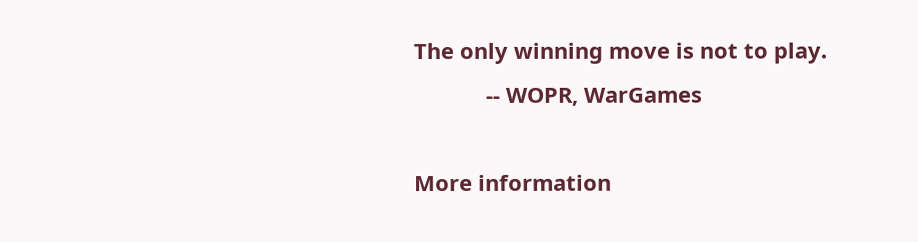The only winning move is not to play.
            -- WOPR, WarGames

More information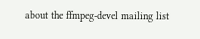about the ffmpeg-devel mailing list